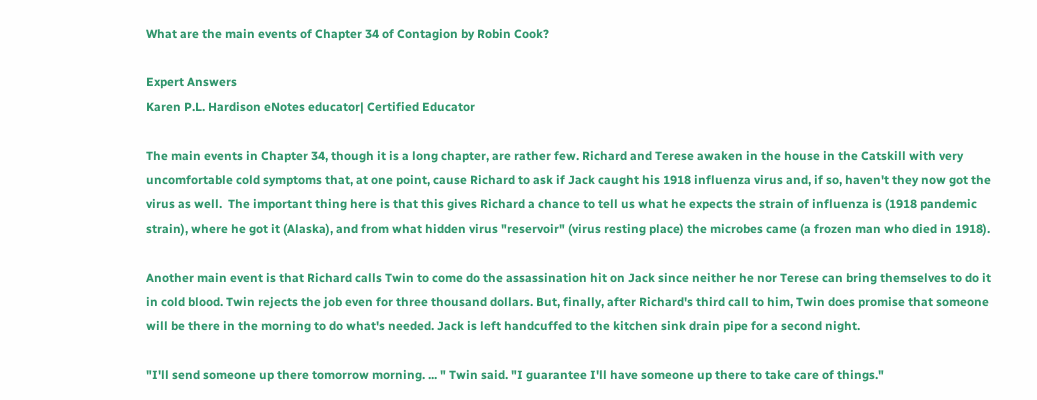What are the main events of Chapter 34 of Contagion by Robin Cook?

Expert Answers
Karen P.L. Hardison eNotes educator| Certified Educator

The main events in Chapter 34, though it is a long chapter, are rather few. Richard and Terese awaken in the house in the Catskill with very uncomfortable cold symptoms that, at one point, cause Richard to ask if Jack caught his 1918 influenza virus and, if so, haven't they now got the virus as well.  The important thing here is that this gives Richard a chance to tell us what he expects the strain of influenza is (1918 pandemic strain), where he got it (Alaska), and from what hidden virus "reservoir" (virus resting place) the microbes came (a frozen man who died in 1918).

Another main event is that Richard calls Twin to come do the assassination hit on Jack since neither he nor Terese can bring themselves to do it in cold blood. Twin rejects the job even for three thousand dollars. But, finally, after Richard's third call to him, Twin does promise that someone will be there in the morning to do what's needed. Jack is left handcuffed to the kitchen sink drain pipe for a second night.

"I'll send someone up there tomorrow morning. ... " Twin said. "I guarantee I'll have someone up there to take care of things."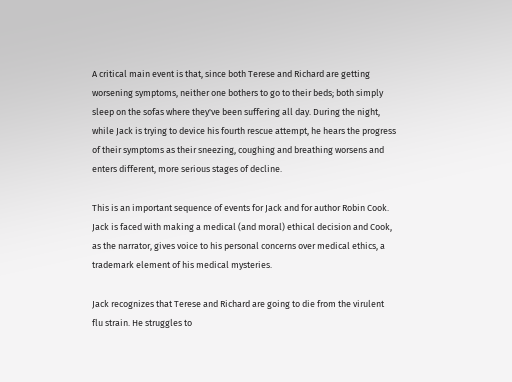A critical main event is that, since both Terese and Richard are getting worsening symptoms, neither one bothers to go to their beds; both simply sleep on the sofas where they've been suffering all day. During the night, while Jack is trying to device his fourth rescue attempt, he hears the progress of their symptoms as their sneezing, coughing and breathing worsens and enters different, more serious stages of decline.

This is an important sequence of events for Jack and for author Robin Cook. Jack is faced with making a medical (and moral) ethical decision and Cook, as the narrator, gives voice to his personal concerns over medical ethics, a trademark element of his medical mysteries.

Jack recognizes that Terese and Richard are going to die from the virulent flu strain. He struggles to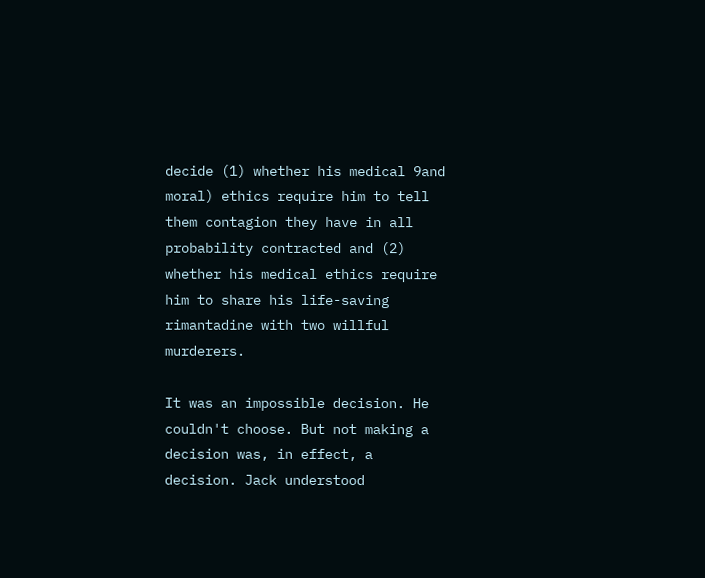decide (1) whether his medical 9and moral) ethics require him to tell them contagion they have in all probability contracted and (2) whether his medical ethics require him to share his life-saving rimantadine with two willful murderers.

It was an impossible decision. He couldn't choose. But not making a decision was, in effect, a decision. Jack understood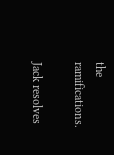the ramifications.

Jack resolves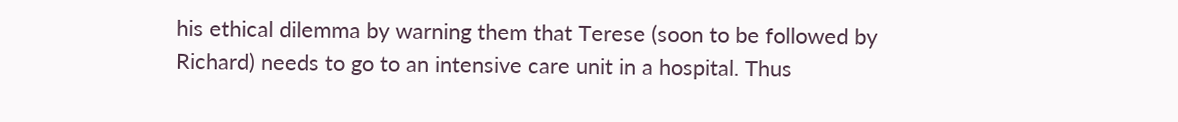his ethical dilemma by warning them that Terese (soon to be followed by Richard) needs to go to an intensive care unit in a hospital. Thus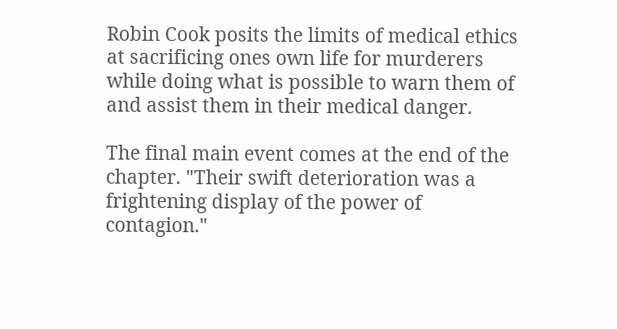Robin Cook posits the limits of medical ethics at sacrificing ones own life for murderers while doing what is possible to warn them of and assist them in their medical danger.

The final main event comes at the end of the chapter. "Their swift deterioration was a frightening display of the power of contagion."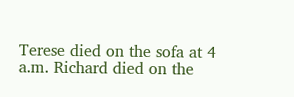Terese died on the sofa at 4 a.m. Richard died on the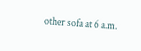other sofa at 6 a.m.